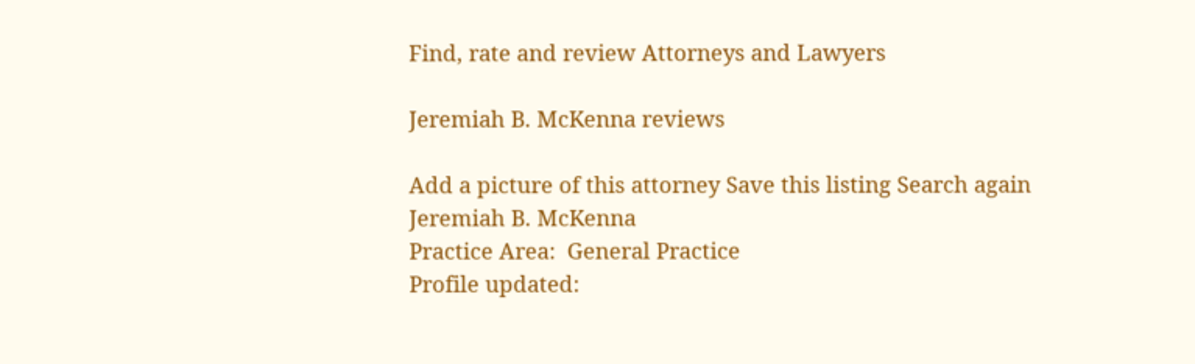Find, rate and review Attorneys and Lawyers

Jeremiah B. McKenna reviews

Add a picture of this attorney Save this listing Search again
Jeremiah B. McKenna
Practice Area:  General Practice
Profile updated: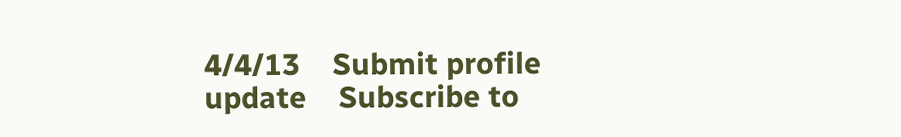4/4/13    Submit profile update    Subscribe to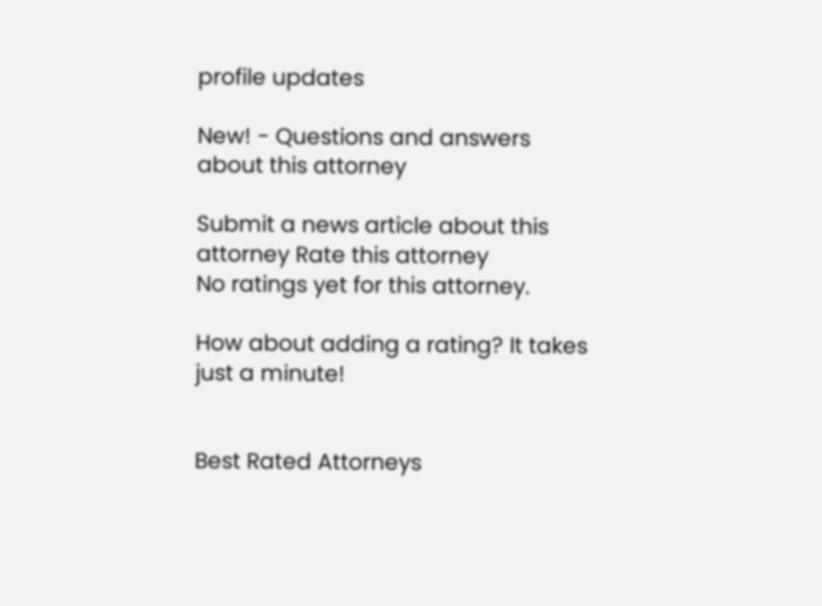profile updates

New! - Questions and answers about this attorney

Submit a news article about this attorney Rate this attorney
No ratings yet for this attorney.

How about adding a rating? It takes just a minute!


Best Rated Attorneys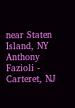near Staten Island, NY
Anthony Fazioli - Carteret, NJ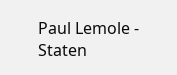Paul Lemole - Staten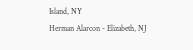Island, NY
Herman Alarcon - Elizabeth, NJ